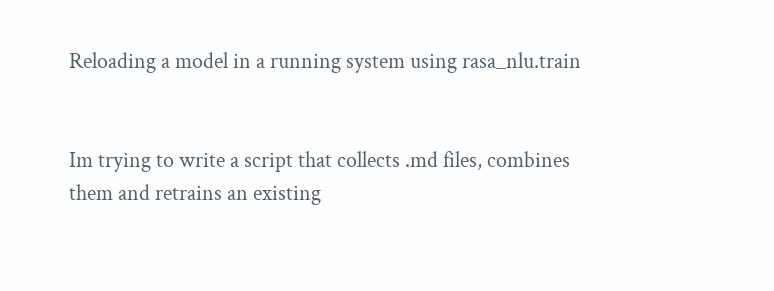Reloading a model in a running system using rasa_nlu.train


Im trying to write a script that collects .md files, combines them and retrains an existing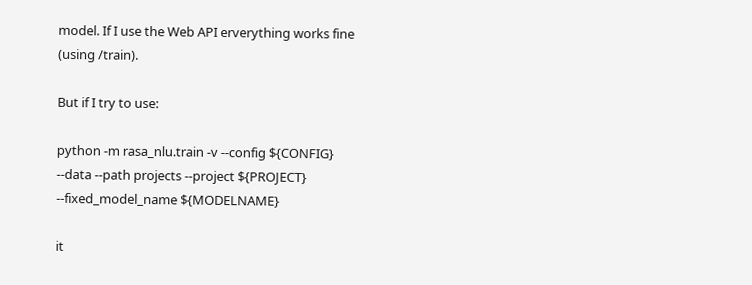model. If I use the Web API erverything works fine (using /train).

But if I try to use:

python -m rasa_nlu.train -v --config ${CONFIG} --data --path projects --project ${PROJECT} --fixed_model_name ${MODELNAME}

it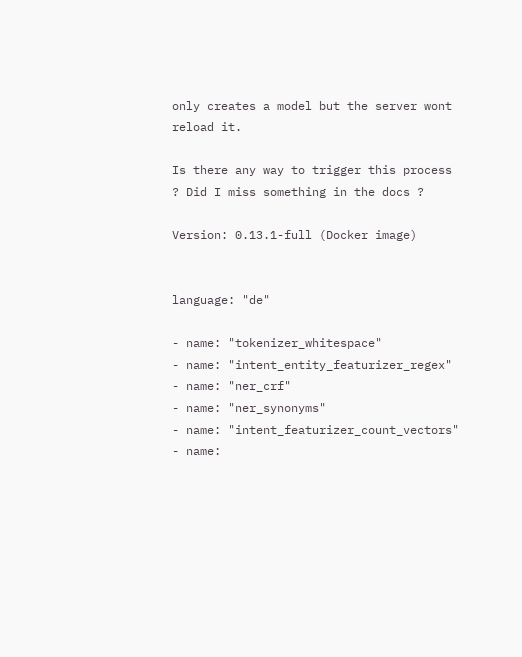only creates a model but the server wont reload it.

Is there any way to trigger this process ? Did I miss something in the docs ?

Version: 0.13.1-full (Docker image)


language: "de"

- name: "tokenizer_whitespace"
- name: "intent_entity_featurizer_regex"
- name: "ner_crf"
- name: "ner_synonyms"
- name: "intent_featurizer_count_vectors"
- name: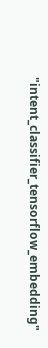"intent_classifier_tensorflow_embedding"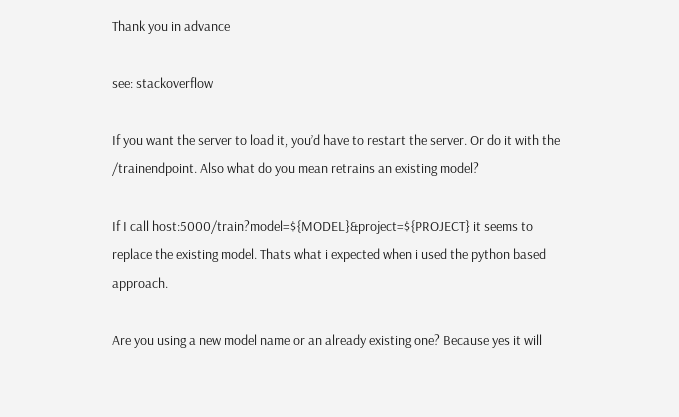Thank you in advance

see: stackoverflow

If you want the server to load it, you’d have to restart the server. Or do it with the /trainendpoint. Also what do you mean retrains an existing model?

If I call host:5000/train?model=${MODEL}&project=${PROJECT} it seems to replace the existing model. Thats what i expected when i used the python based approach.

Are you using a new model name or an already existing one? Because yes it will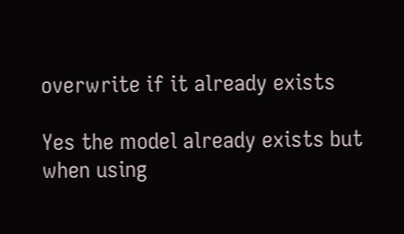overwrite if it already exists

Yes the model already exists but when using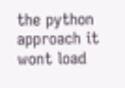the python approach it wont load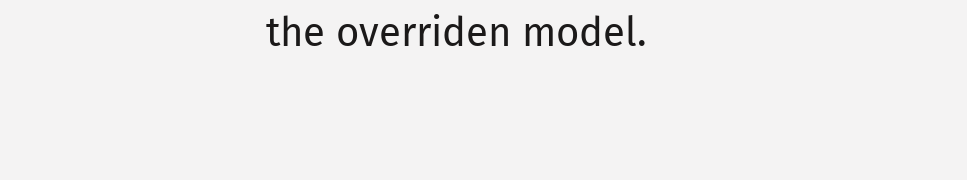the overriden model.